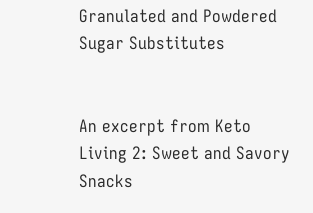Granulated and Powdered Sugar Substitutes


An excerpt from Keto Living 2: Sweet and Savory Snacks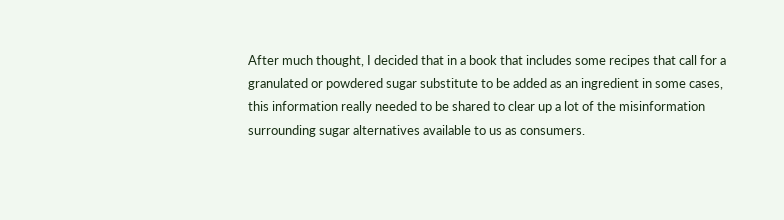After much thought, I decided that in a book that includes some recipes that call for a granulated or powdered sugar substitute to be added as an ingredient in some cases, this information really needed to be shared to clear up a lot of the misinformation surrounding sugar alternatives available to us as consumers.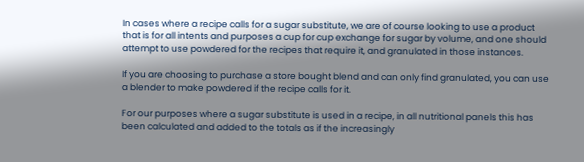In cases where a recipe calls for a sugar substitute, we are of course looking to use a product that is for all intents and purposes a cup for cup exchange for sugar by volume, and one should attempt to use powdered for the recipes that require it, and granulated in those instances.

If you are choosing to purchase a store bought blend and can only find granulated, you can use a blender to make powdered if the recipe calls for it.

For our purposes where a sugar substitute is used in a recipe, in all nutritional panels this has been calculated and added to the totals as if the increasingly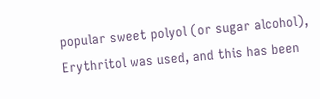popular sweet polyol (or sugar alcohol), Erythritol was used, and this has been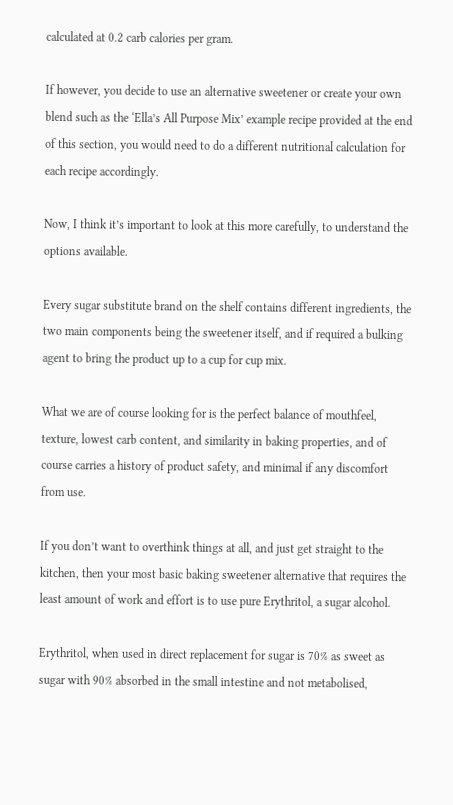calculated at 0.2 carb calories per gram.

If however, you decide to use an alternative sweetener or create your own blend such as the ‘Ella’s All Purpose Mix’ example recipe provided at the end of this section, you would need to do a different nutritional calculation for each recipe accordingly.

Now, I think it’s important to look at this more carefully, to understand the options available.

Every sugar substitute brand on the shelf contains different ingredients, the two main components being the sweetener itself, and if required a bulking agent to bring the product up to a cup for cup mix.

What we are of course looking for is the perfect balance of mouthfeel, texture, lowest carb content, and similarity in baking properties, and of course carries a history of product safety, and minimal if any discomfort from use.

If you don’t want to overthink things at all, and just get straight to the kitchen, then your most basic baking sweetener alternative that requires the least amount of work and effort is to use pure Erythritol, a sugar alcohol.

Erythritol, when used in direct replacement for sugar is 70% as sweet as sugar with 90% absorbed in the small intestine and not metabolised,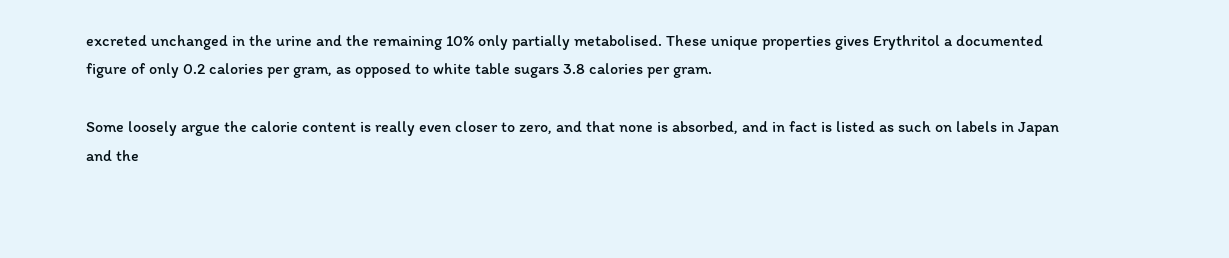excreted unchanged in the urine and the remaining 10% only partially metabolised. These unique properties gives Erythritol a documented figure of only 0.2 calories per gram, as opposed to white table sugars 3.8 calories per gram.

Some loosely argue the calorie content is really even closer to zero, and that none is absorbed, and in fact is listed as such on labels in Japan and the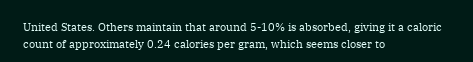United States. Others maintain that around 5-10% is absorbed, giving it a caloric count of approximately 0.24 calories per gram, which seems closer to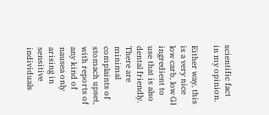scientific fact in my opinion.

Either way, this is a very nice low carb, low GI ingredient to use that is also dental friendly. There are minimal complaints of stomach upset, with reports of any kind of nausea only arising in sensitive individuals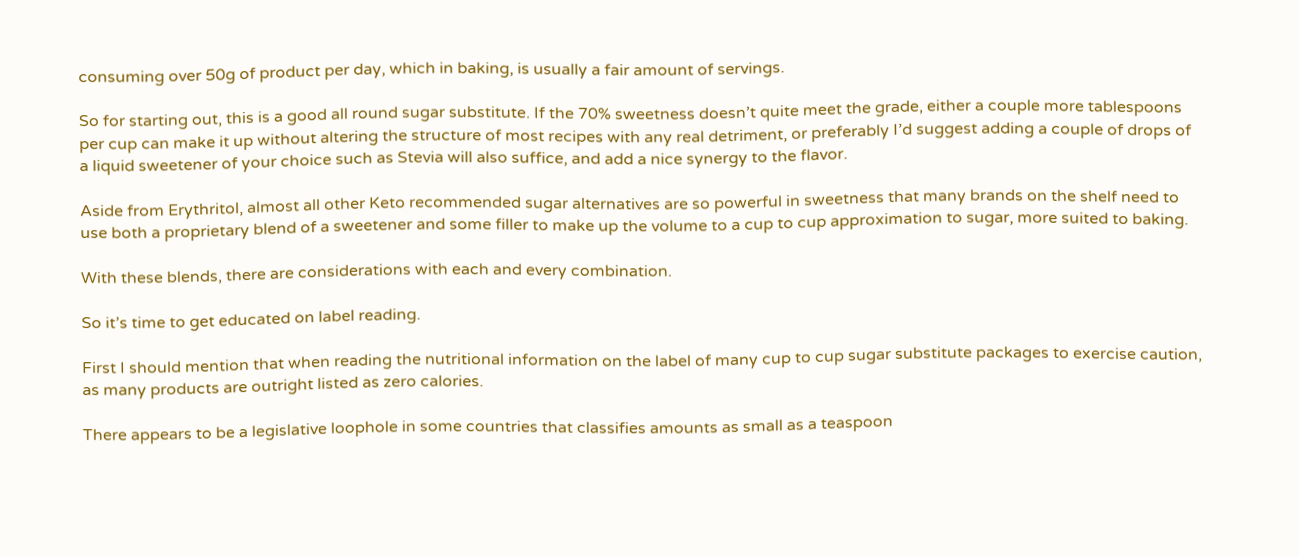consuming over 50g of product per day, which in baking, is usually a fair amount of servings.

So for starting out, this is a good all round sugar substitute. If the 70% sweetness doesn’t quite meet the grade, either a couple more tablespoons per cup can make it up without altering the structure of most recipes with any real detriment, or preferably I’d suggest adding a couple of drops of a liquid sweetener of your choice such as Stevia will also suffice, and add a nice synergy to the flavor.

Aside from Erythritol, almost all other Keto recommended sugar alternatives are so powerful in sweetness that many brands on the shelf need to use both a proprietary blend of a sweetener and some filler to make up the volume to a cup to cup approximation to sugar, more suited to baking.

With these blends, there are considerations with each and every combination.

So it’s time to get educated on label reading.

First I should mention that when reading the nutritional information on the label of many cup to cup sugar substitute packages to exercise caution, as many products are outright listed as zero calories.

There appears to be a legislative loophole in some countries that classifies amounts as small as a teaspoon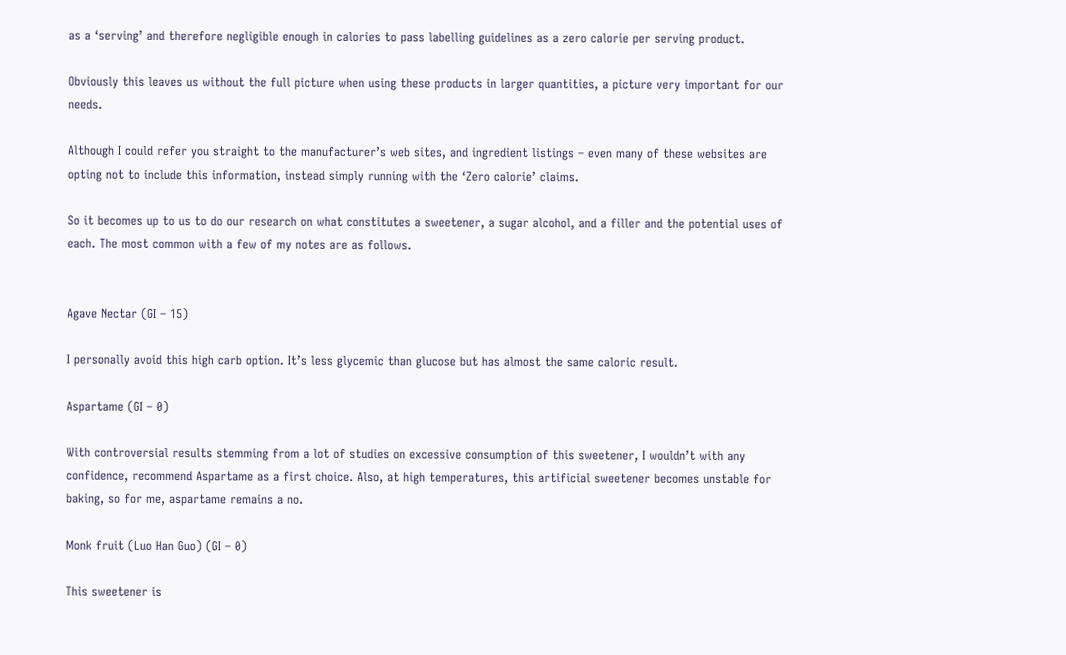as a ‘serving’ and therefore negligible enough in calories to pass labelling guidelines as a zero calorie per serving product.

Obviously this leaves us without the full picture when using these products in larger quantities, a picture very important for our needs.

Although I could refer you straight to the manufacturer’s web sites, and ingredient listings – even many of these websites are opting not to include this information, instead simply running with the ‘Zero calorie’ claims.

So it becomes up to us to do our research on what constitutes a sweetener, a sugar alcohol, and a filler and the potential uses of each. The most common with a few of my notes are as follows.


Agave Nectar (GI – 15)

I personally avoid this high carb option. It’s less glycemic than glucose but has almost the same caloric result.

Aspartame (GI – 0)

With controversial results stemming from a lot of studies on excessive consumption of this sweetener, I wouldn’t with any confidence, recommend Aspartame as a first choice. Also, at high temperatures, this artificial sweetener becomes unstable for baking, so for me, aspartame remains a no.

Monk fruit (Luo Han Guo) (GI – 0)

This sweetener is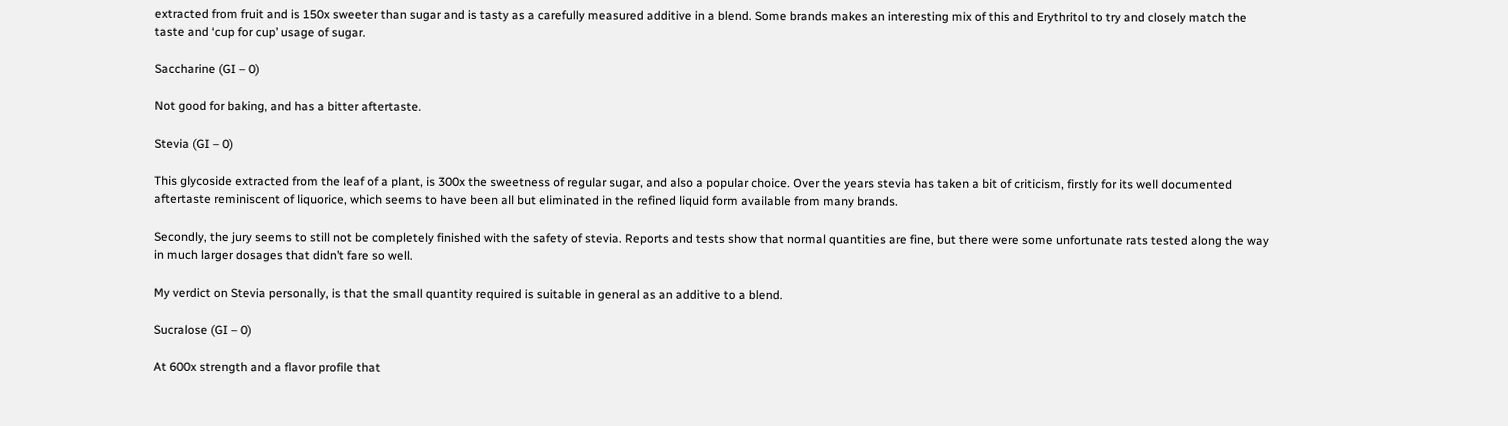extracted from fruit and is 150x sweeter than sugar and is tasty as a carefully measured additive in a blend. Some brands makes an interesting mix of this and Erythritol to try and closely match the taste and ‘cup for cup’ usage of sugar.

Saccharine (GI – 0)

Not good for baking, and has a bitter aftertaste.

Stevia (GI – 0)

This glycoside extracted from the leaf of a plant, is 300x the sweetness of regular sugar, and also a popular choice. Over the years stevia has taken a bit of criticism, firstly for its well documented aftertaste reminiscent of liquorice, which seems to have been all but eliminated in the refined liquid form available from many brands.

Secondly, the jury seems to still not be completely finished with the safety of stevia. Reports and tests show that normal quantities are fine, but there were some unfortunate rats tested along the way in much larger dosages that didn’t fare so well.

My verdict on Stevia personally, is that the small quantity required is suitable in general as an additive to a blend.

Sucralose (GI – 0)

At 600x strength and a flavor profile that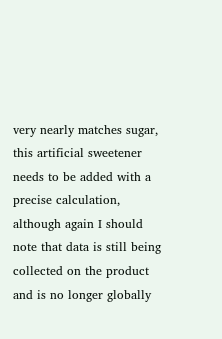very nearly matches sugar, this artificial sweetener needs to be added with a precise calculation, although again I should note that data is still being collected on the product and is no longer globally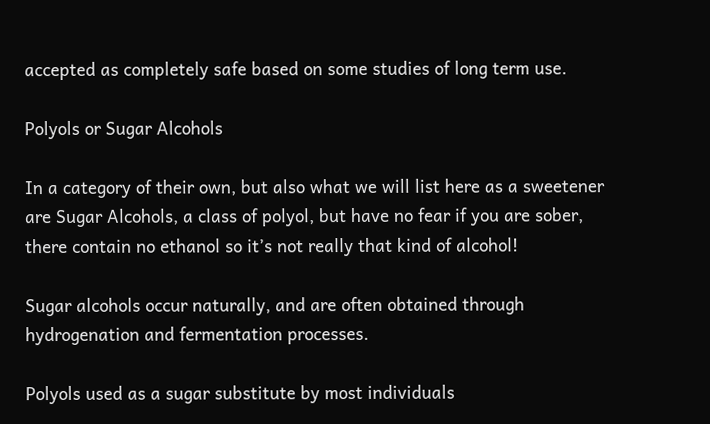accepted as completely safe based on some studies of long term use.

Polyols or Sugar Alcohols

In a category of their own, but also what we will list here as a sweetener are Sugar Alcohols, a class of polyol, but have no fear if you are sober, there contain no ethanol so it’s not really that kind of alcohol!

Sugar alcohols occur naturally, and are often obtained through hydrogenation and fermentation processes.

Polyols used as a sugar substitute by most individuals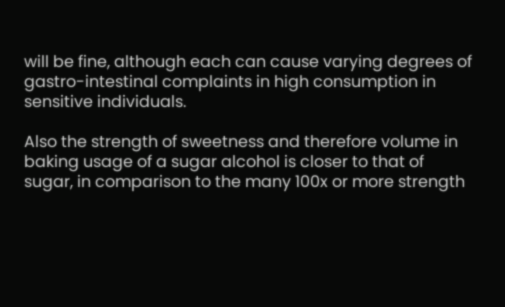will be fine, although each can cause varying degrees of gastro-intestinal complaints in high consumption in sensitive individuals.

Also the strength of sweetness and therefore volume in baking usage of a sugar alcohol is closer to that of sugar, in comparison to the many 100x or more strength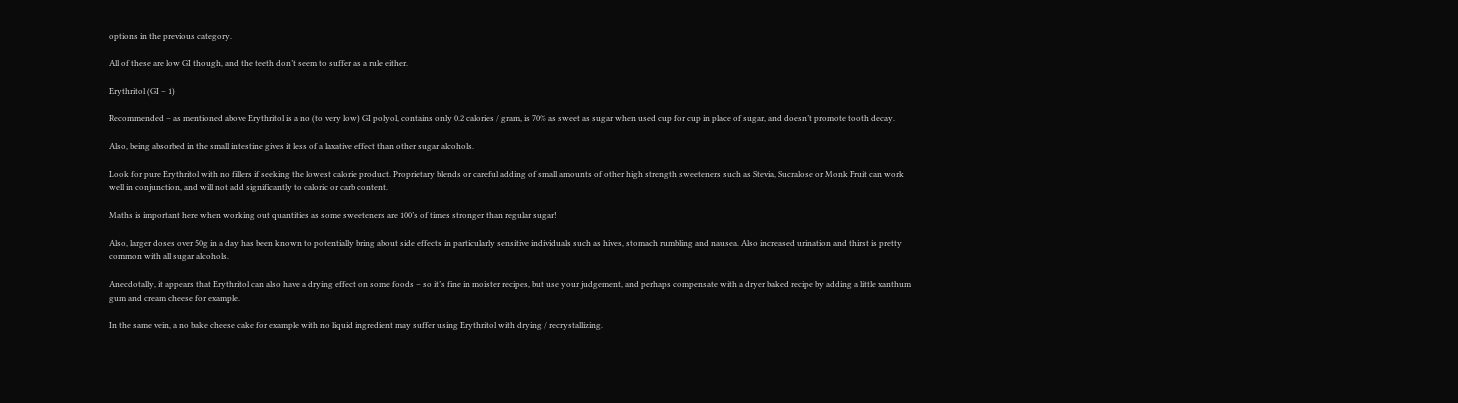options in the previous category.

All of these are low GI though, and the teeth don’t seem to suffer as a rule either.

Erythritol (GI – 1)

Recommended – as mentioned above Erythritol is a no (to very low) GI polyol, contains only 0.2 calories / gram, is 70% as sweet as sugar when used cup for cup in place of sugar, and doesn’t promote tooth decay.

Also, being absorbed in the small intestine gives it less of a laxative effect than other sugar alcohols.

Look for pure Erythritol with no fillers if seeking the lowest calorie product. Proprietary blends or careful adding of small amounts of other high strength sweeteners such as Stevia, Sucralose or Monk Fruit can work well in conjunction, and will not add significantly to caloric or carb content.

Maths is important here when working out quantities as some sweeteners are 100’s of times stronger than regular sugar!

Also, larger doses over 50g in a day has been known to potentially bring about side effects in particularly sensitive individuals such as hives, stomach rumbling and nausea. Also increased urination and thirst is pretty common with all sugar alcohols.

Anecdotally, it appears that Erythritol can also have a drying effect on some foods – so it’s fine in moister recipes, but use your judgement, and perhaps compensate with a dryer baked recipe by adding a little xanthum gum and cream cheese for example.

In the same vein, a no bake cheese cake for example with no liquid ingredient may suffer using Erythritol with drying / recrystallizing.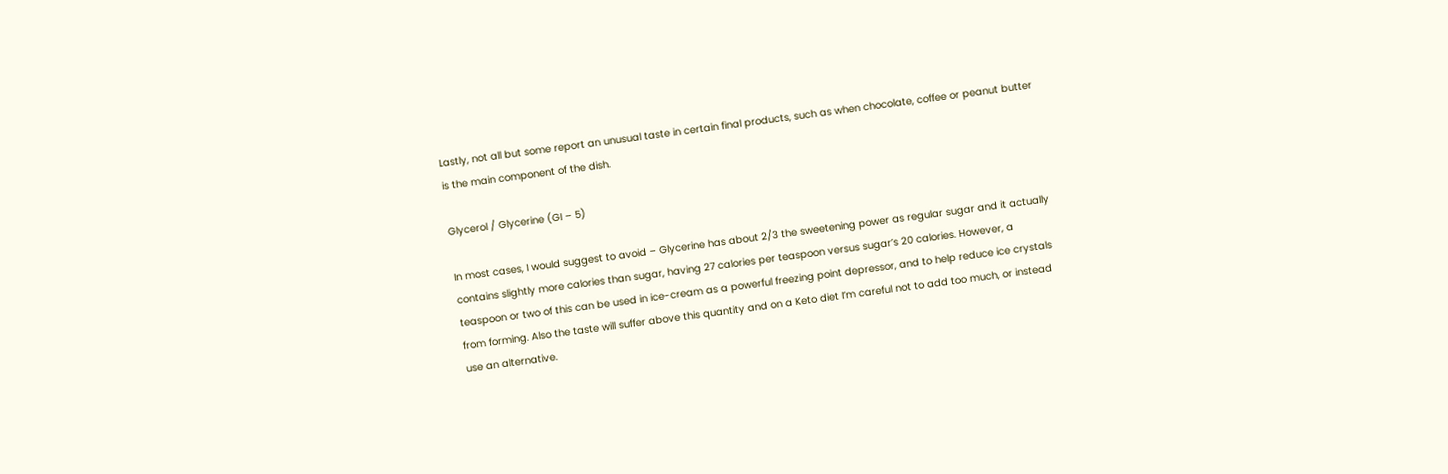Lastly, not all but some report an unusual taste in certain final products, such as when chocolate, coffee or peanut butter is the main component of the dish.

Glycerol / Glycerine (GI – 5)

In most cases, I would suggest to avoid – Glycerine has about 2/3 the sweetening power as regular sugar and it actually contains slightly more calories than sugar, having 27 calories per teaspoon versus sugar’s 20 calories. However, a teaspoon or two of this can be used in ice-cream as a powerful freezing point depressor, and to help reduce ice crystals from forming. Also the taste will suffer above this quantity and on a Keto diet I’m careful not to add too much, or instead use an alternative.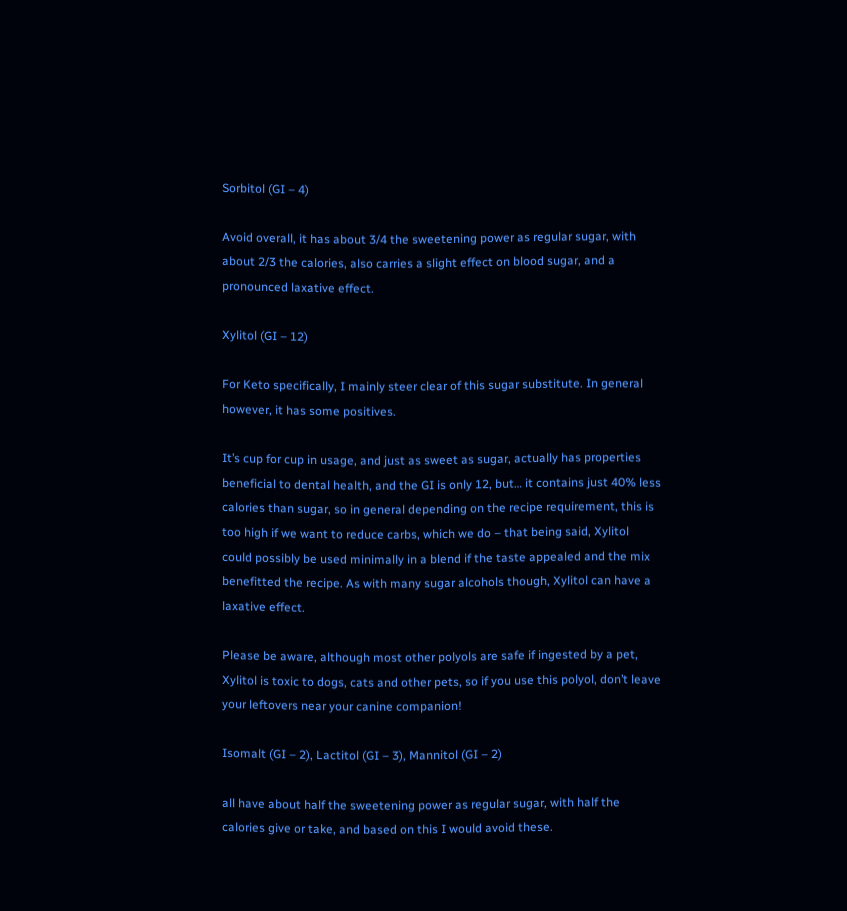Sorbitol (GI – 4)

Avoid overall, it has about 3/4 the sweetening power as regular sugar, with about 2/3 the calories, also carries a slight effect on blood sugar, and a pronounced laxative effect.

Xylitol (GI – 12)

For Keto specifically, I mainly steer clear of this sugar substitute. In general however, it has some positives.

It’s cup for cup in usage, and just as sweet as sugar, actually has properties beneficial to dental health, and the GI is only 12, but… it contains just 40% less calories than sugar, so in general depending on the recipe requirement, this is too high if we want to reduce carbs, which we do – that being said, Xylitol could possibly be used minimally in a blend if the taste appealed and the mix benefitted the recipe. As with many sugar alcohols though, Xylitol can have a laxative effect.

Please be aware, although most other polyols are safe if ingested by a pet, Xylitol is toxic to dogs, cats and other pets, so if you use this polyol, don’t leave your leftovers near your canine companion!

Isomalt (GI – 2), Lactitol (GI – 3), Mannitol (GI – 2)

all have about half the sweetening power as regular sugar, with half the calories give or take, and based on this I would avoid these.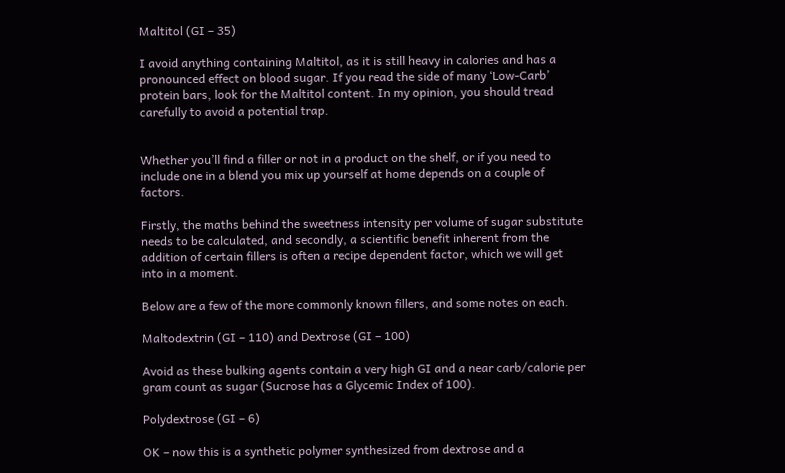Maltitol (GI – 35)

I avoid anything containing Maltitol, as it is still heavy in calories and has a pronounced effect on blood sugar. If you read the side of many ‘Low-Carb’ protein bars, look for the Maltitol content. In my opinion, you should tread carefully to avoid a potential trap.


Whether you’ll find a filler or not in a product on the shelf, or if you need to include one in a blend you mix up yourself at home depends on a couple of factors.

Firstly, the maths behind the sweetness intensity per volume of sugar substitute needs to be calculated, and secondly, a scientific benefit inherent from the addition of certain fillers is often a recipe dependent factor, which we will get into in a moment.

Below are a few of the more commonly known fillers, and some notes on each.

Maltodextrin (GI – 110) and Dextrose (GI – 100)

Avoid as these bulking agents contain a very high GI and a near carb/calorie per gram count as sugar (Sucrose has a Glycemic Index of 100).

Polydextrose (GI – 6)

OK – now this is a synthetic polymer synthesized from dextrose and a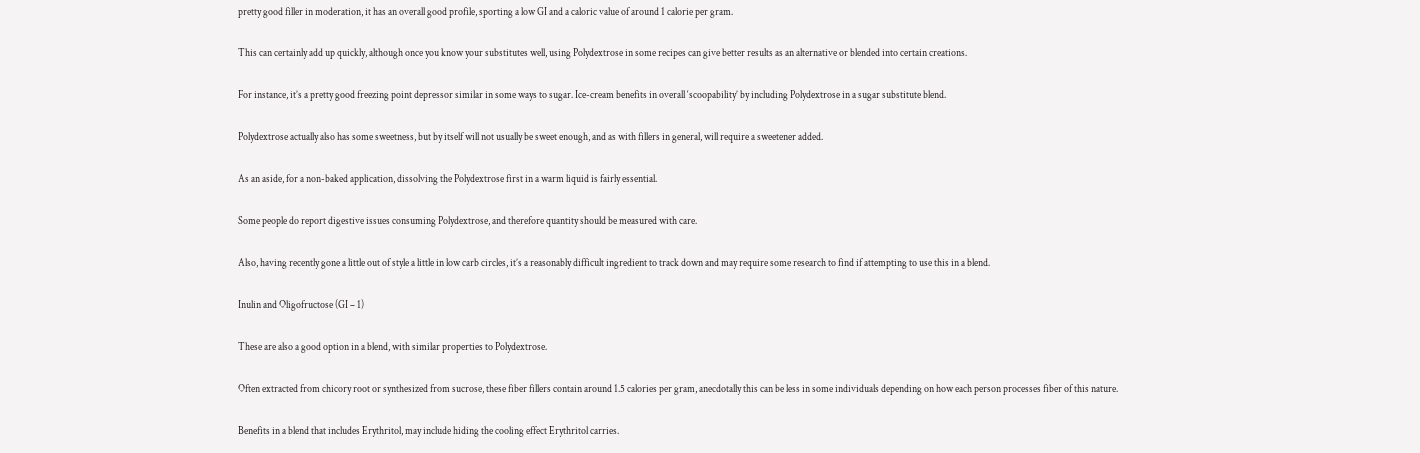pretty good filler in moderation, it has an overall good profile, sporting a low GI and a caloric value of around 1 calorie per gram.

This can certainly add up quickly, although once you know your substitutes well, using Polydextrose in some recipes can give better results as an alternative or blended into certain creations.

For instance, it’s a pretty good freezing point depressor similar in some ways to sugar. Ice-cream benefits in overall ‘scoopability’ by including Polydextrose in a sugar substitute blend.

Polydextrose actually also has some sweetness, but by itself will not usually be sweet enough, and as with fillers in general, will require a sweetener added.

As an aside, for a non-baked application, dissolving the Polydextrose first in a warm liquid is fairly essential.

Some people do report digestive issues consuming Polydextrose, and therefore quantity should be measured with care.

Also, having recently gone a little out of style a little in low carb circles, it’s a reasonably difficult ingredient to track down and may require some research to find if attempting to use this in a blend.

Inulin and Oligofructose (GI – 1)

These are also a good option in a blend, with similar properties to Polydextrose.

Often extracted from chicory root or synthesized from sucrose, these fiber fillers contain around 1.5 calories per gram, anecdotally this can be less in some individuals depending on how each person processes fiber of this nature.

Benefits in a blend that includes Erythritol, may include hiding the cooling effect Erythritol carries.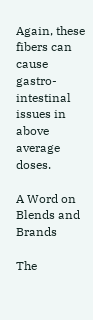Again, these fibers can cause gastro-intestinal issues in above average doses.

A Word on Blends and Brands

The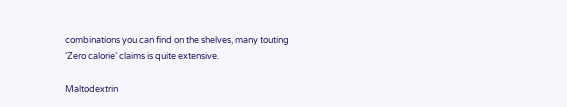combinations you can find on the shelves, many touting ‘Zero calorie’ claims is quite extensive.

Maltodextrin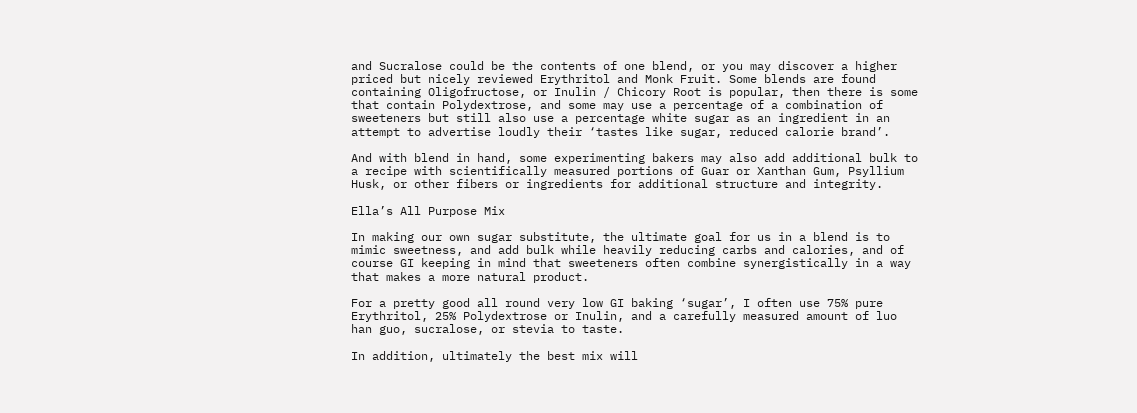and Sucralose could be the contents of one blend, or you may discover a higher priced but nicely reviewed Erythritol and Monk Fruit. Some blends are found containing Oligofructose, or Inulin / Chicory Root is popular, then there is some that contain Polydextrose, and some may use a percentage of a combination of sweeteners but still also use a percentage white sugar as an ingredient in an attempt to advertise loudly their ‘tastes like sugar, reduced calorie brand’.

And with blend in hand, some experimenting bakers may also add additional bulk to a recipe with scientifically measured portions of Guar or Xanthan Gum, Psyllium Husk, or other fibers or ingredients for additional structure and integrity.

Ella’s All Purpose Mix

In making our own sugar substitute, the ultimate goal for us in a blend is to mimic sweetness, and add bulk while heavily reducing carbs and calories, and of course GI keeping in mind that sweeteners often combine synergistically in a way that makes a more natural product.

For a pretty good all round very low GI baking ‘sugar’, I often use 75% pure Erythritol, 25% Polydextrose or Inulin, and a carefully measured amount of luo han guo, sucralose, or stevia to taste.

In addition, ultimately the best mix will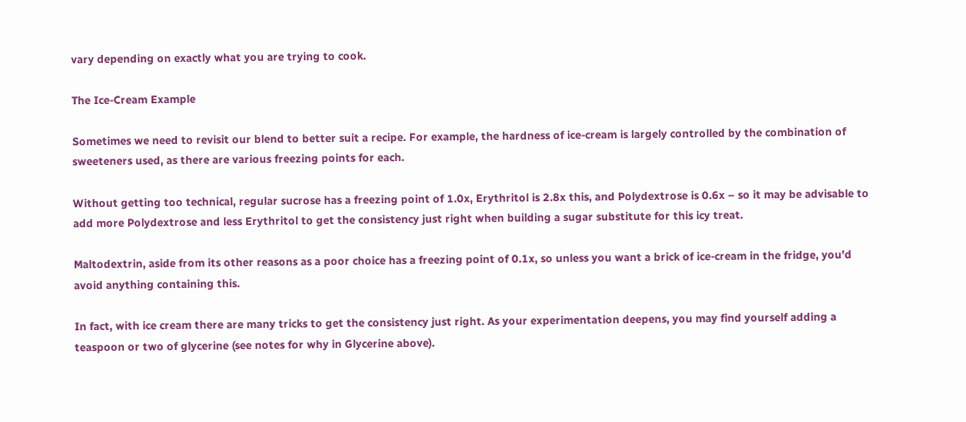vary depending on exactly what you are trying to cook.

The Ice-Cream Example

Sometimes we need to revisit our blend to better suit a recipe. For example, the hardness of ice-cream is largely controlled by the combination of sweeteners used, as there are various freezing points for each.

Without getting too technical, regular sucrose has a freezing point of 1.0x, Erythritol is 2.8x this, and Polydextrose is 0.6x – so it may be advisable to add more Polydextrose and less Erythritol to get the consistency just right when building a sugar substitute for this icy treat.

Maltodextrin, aside from its other reasons as a poor choice has a freezing point of 0.1x, so unless you want a brick of ice-cream in the fridge, you’d avoid anything containing this.

In fact, with ice cream there are many tricks to get the consistency just right. As your experimentation deepens, you may find yourself adding a teaspoon or two of glycerine (see notes for why in Glycerine above).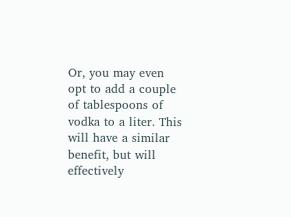Or, you may even opt to add a couple of tablespoons of vodka to a liter. This will have a similar benefit, but will effectively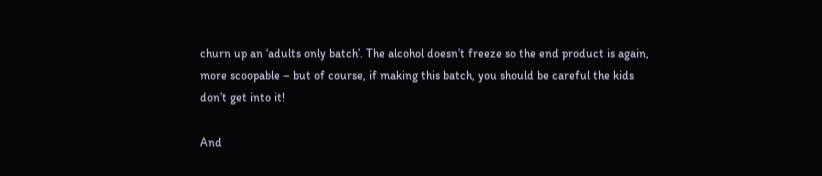churn up an ‘adults only batch’. The alcohol doesn’t freeze so the end product is again, more scoopable – but of course, if making this batch, you should be careful the kids don’t get into it!

And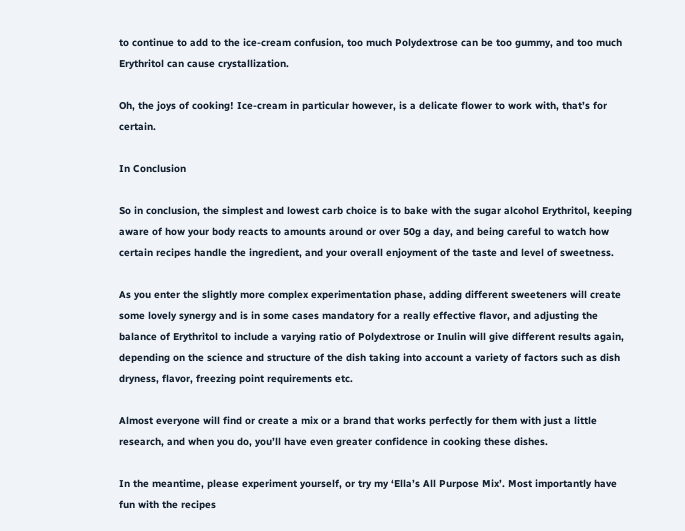to continue to add to the ice-cream confusion, too much Polydextrose can be too gummy, and too much Erythritol can cause crystallization.

Oh, the joys of cooking! Ice-cream in particular however, is a delicate flower to work with, that’s for certain.

In Conclusion

So in conclusion, the simplest and lowest carb choice is to bake with the sugar alcohol Erythritol, keeping aware of how your body reacts to amounts around or over 50g a day, and being careful to watch how certain recipes handle the ingredient, and your overall enjoyment of the taste and level of sweetness.

As you enter the slightly more complex experimentation phase, adding different sweeteners will create some lovely synergy and is in some cases mandatory for a really effective flavor, and adjusting the balance of Erythritol to include a varying ratio of Polydextrose or Inulin will give different results again, depending on the science and structure of the dish taking into account a variety of factors such as dish dryness, flavor, freezing point requirements etc.

Almost everyone will find or create a mix or a brand that works perfectly for them with just a little research, and when you do, you’ll have even greater confidence in cooking these dishes.

In the meantime, please experiment yourself, or try my ‘Ella’s All Purpose Mix’. Most importantly have fun with the recipes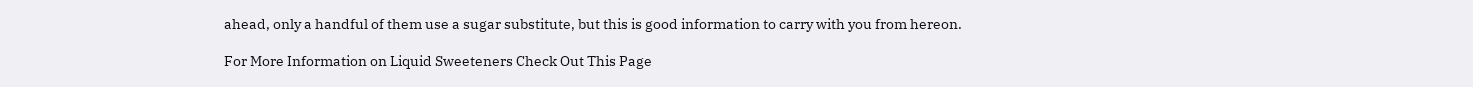ahead, only a handful of them use a sugar substitute, but this is good information to carry with you from hereon.

For More Information on Liquid Sweeteners Check Out This Page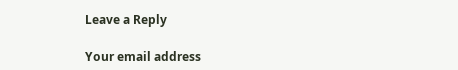Leave a Reply

Your email address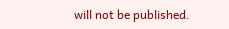will not be published.